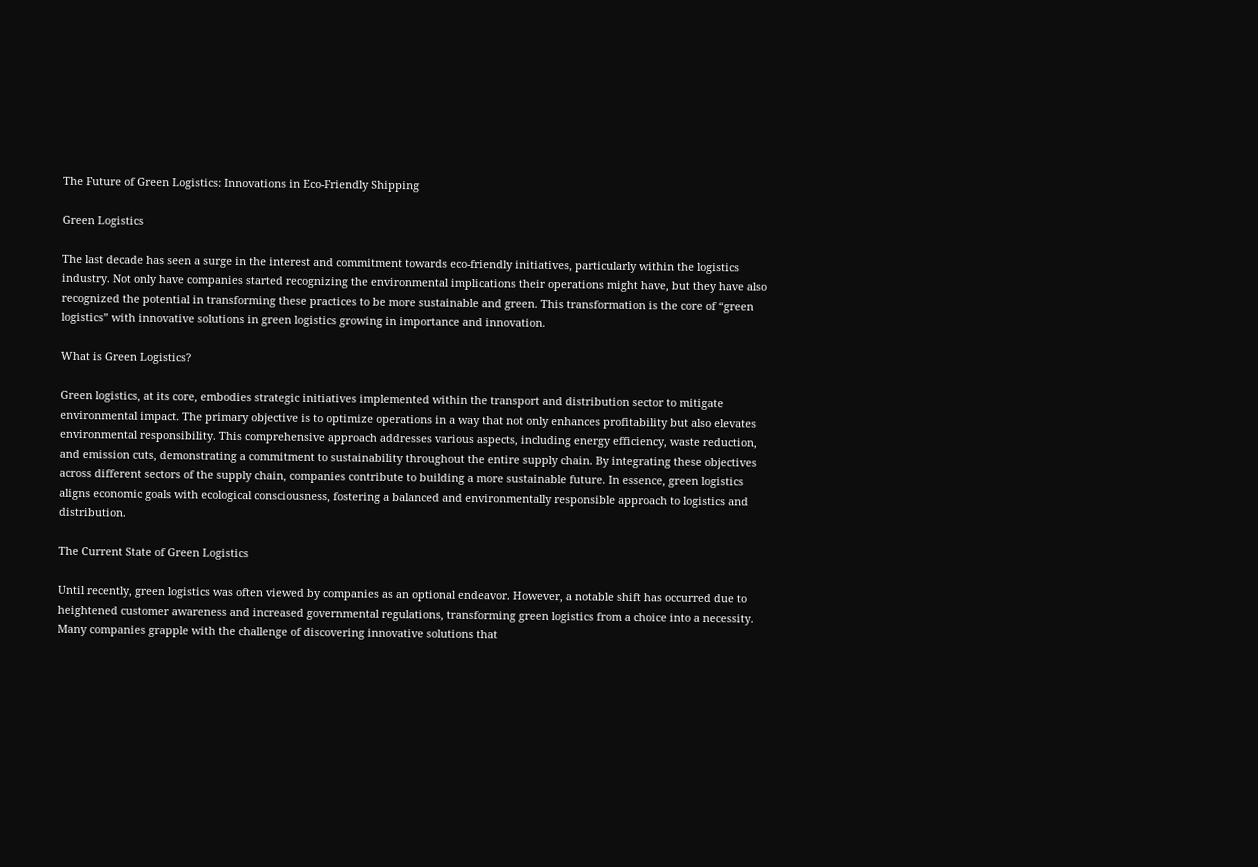The Future of Green Logistics: Innovations in Eco-Friendly Shipping

Green Logistics

The last decade has seen a surge in the interest and commitment towards eco-friendly initiatives, particularly within the logistics industry. Not only have companies started recognizing the environmental implications their operations might have, but they have also recognized the potential in transforming these practices to be more sustainable and green. This transformation is the core of “green logistics” with innovative solutions in green logistics growing in importance and innovation.

What is Green Logistics?

Green logistics, at its core, embodies strategic initiatives implemented within the transport and distribution sector to mitigate environmental impact. The primary objective is to optimize operations in a way that not only enhances profitability but also elevates environmental responsibility. This comprehensive approach addresses various aspects, including energy efficiency, waste reduction, and emission cuts, demonstrating a commitment to sustainability throughout the entire supply chain. By integrating these objectives across different sectors of the supply chain, companies contribute to building a more sustainable future. In essence, green logistics aligns economic goals with ecological consciousness, fostering a balanced and environmentally responsible approach to logistics and distribution.

The Current State of Green Logistics

Until recently, green logistics was often viewed by companies as an optional endeavor. However, a notable shift has occurred due to heightened customer awareness and increased governmental regulations, transforming green logistics from a choice into a necessity. Many companies grapple with the challenge of discovering innovative solutions that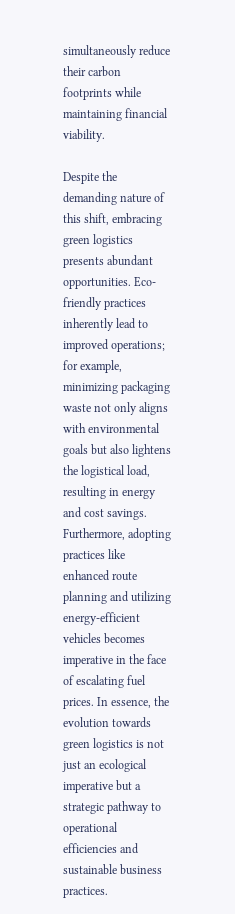simultaneously reduce their carbon footprints while maintaining financial viability.

Despite the demanding nature of this shift, embracing green logistics presents abundant opportunities. Eco-friendly practices inherently lead to improved operations; for example, minimizing packaging waste not only aligns with environmental goals but also lightens the logistical load, resulting in energy and cost savings. Furthermore, adopting practices like enhanced route planning and utilizing energy-efficient vehicles becomes imperative in the face of escalating fuel prices. In essence, the evolution towards green logistics is not just an ecological imperative but a strategic pathway to operational efficiencies and sustainable business practices.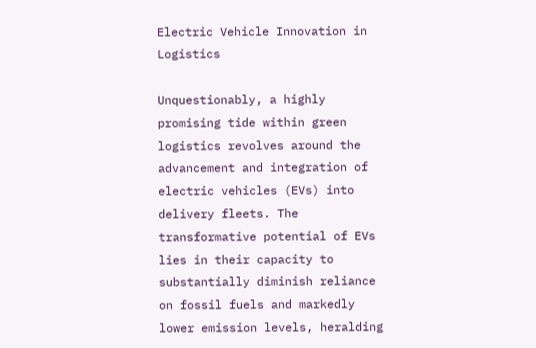Electric Vehicle Innovation in Logistics

Unquestionably, a highly promising tide within green logistics revolves around the advancement and integration of electric vehicles (EVs) into delivery fleets. The transformative potential of EVs lies in their capacity to substantially diminish reliance on fossil fuels and markedly lower emission levels, heralding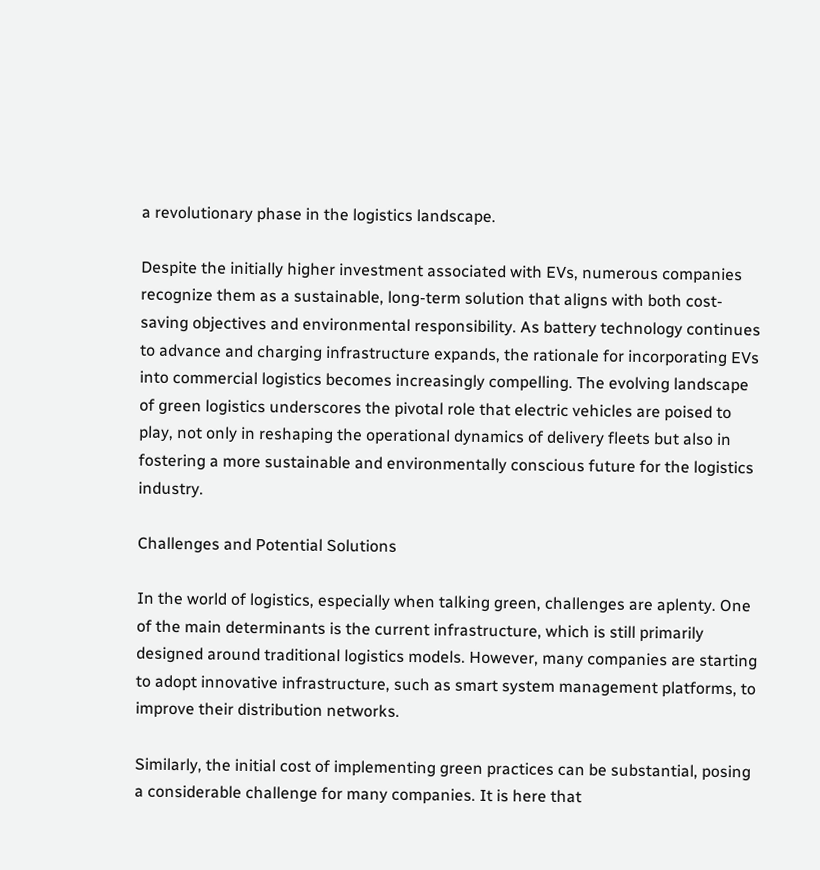a revolutionary phase in the logistics landscape.

Despite the initially higher investment associated with EVs, numerous companies recognize them as a sustainable, long-term solution that aligns with both cost-saving objectives and environmental responsibility. As battery technology continues to advance and charging infrastructure expands, the rationale for incorporating EVs into commercial logistics becomes increasingly compelling. The evolving landscape of green logistics underscores the pivotal role that electric vehicles are poised to play, not only in reshaping the operational dynamics of delivery fleets but also in fostering a more sustainable and environmentally conscious future for the logistics industry.

Challenges and Potential Solutions

In the world of logistics, especially when talking green, challenges are aplenty. One of the main determinants is the current infrastructure, which is still primarily designed around traditional logistics models. However, many companies are starting to adopt innovative infrastructure, such as smart system management platforms, to improve their distribution networks.

Similarly, the initial cost of implementing green practices can be substantial, posing a considerable challenge for many companies. It is here that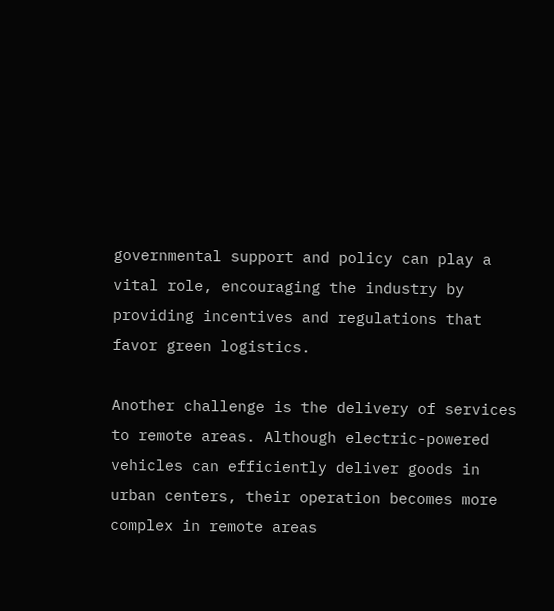governmental support and policy can play a vital role, encouraging the industry by providing incentives and regulations that favor green logistics.

Another challenge is the delivery of services to remote areas. Although electric-powered vehicles can efficiently deliver goods in urban centers, their operation becomes more complex in remote areas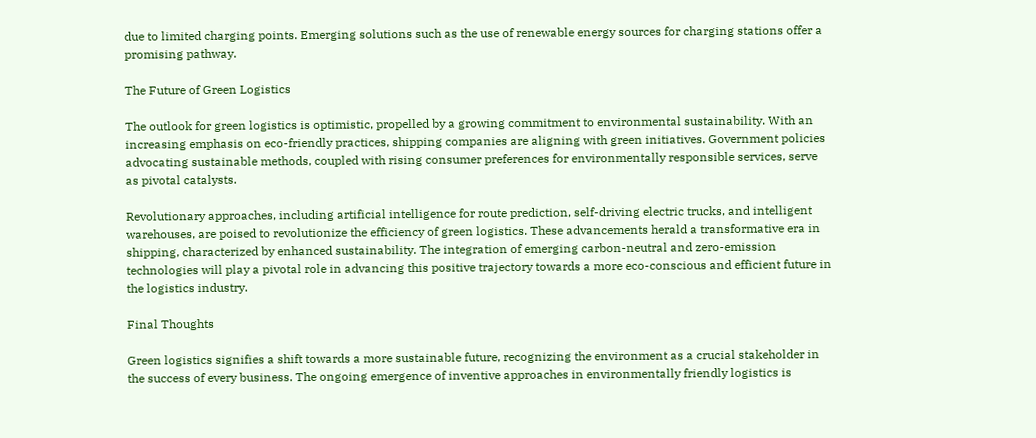due to limited charging points. Emerging solutions such as the use of renewable energy sources for charging stations offer a promising pathway.

The Future of Green Logistics

The outlook for green logistics is optimistic, propelled by a growing commitment to environmental sustainability. With an increasing emphasis on eco-friendly practices, shipping companies are aligning with green initiatives. Government policies advocating sustainable methods, coupled with rising consumer preferences for environmentally responsible services, serve as pivotal catalysts.

Revolutionary approaches, including artificial intelligence for route prediction, self-driving electric trucks, and intelligent warehouses, are poised to revolutionize the efficiency of green logistics. These advancements herald a transformative era in shipping, characterized by enhanced sustainability. The integration of emerging carbon-neutral and zero-emission technologies will play a pivotal role in advancing this positive trajectory towards a more eco-conscious and efficient future in the logistics industry.

Final Thoughts

Green logistics signifies a shift towards a more sustainable future, recognizing the environment as a crucial stakeholder in the success of every business. The ongoing emergence of inventive approaches in environmentally friendly logistics is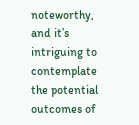noteworthy, and it’s intriguing to contemplate the potential outcomes of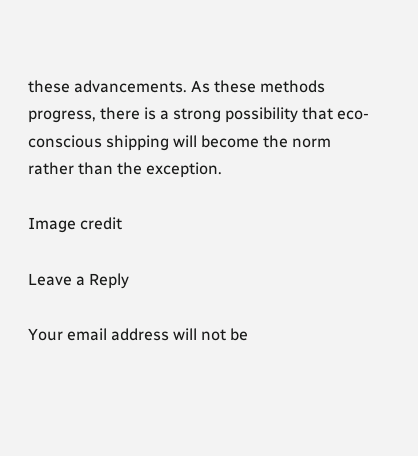these advancements. As these methods progress, there is a strong possibility that eco-conscious shipping will become the norm rather than the exception.

Image credit

Leave a Reply

Your email address will not be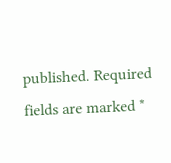published. Required fields are marked *